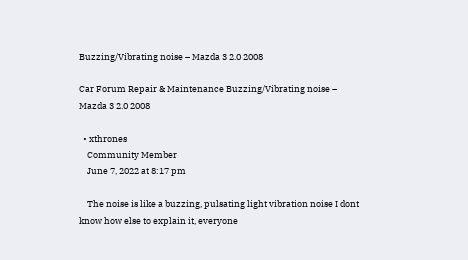Buzzing/Vibrating noise – Mazda 3 2.0 2008

Car Forum Repair & Maintenance Buzzing/Vibrating noise – Mazda 3 2.0 2008

  • xthrones
    Community Member
    June 7, 2022 at 8:17 pm

    The noise is like a buzzing, pulsating light vibration noise I dont know how else to explain it, everyone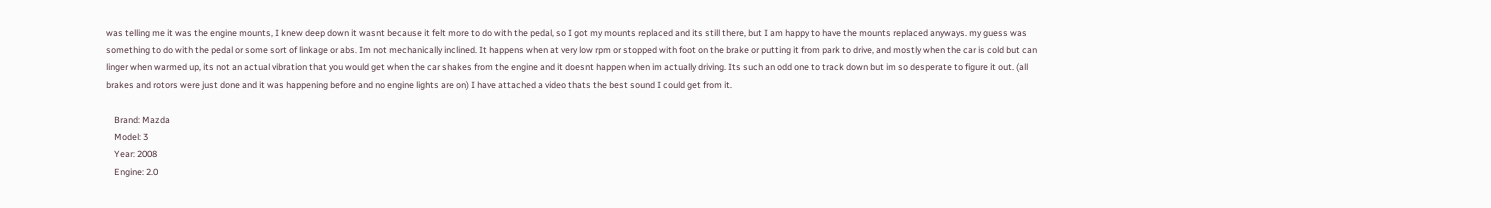was telling me it was the engine mounts, I knew deep down it wasnt because it felt more to do with the pedal, so I got my mounts replaced and its still there, but I am happy to have the mounts replaced anyways. my guess was something to do with the pedal or some sort of linkage or abs. Im not mechanically inclined. It happens when at very low rpm or stopped with foot on the brake or putting it from park to drive, and mostly when the car is cold but can linger when warmed up, its not an actual vibration that you would get when the car shakes from the engine and it doesnt happen when im actually driving. Its such an odd one to track down but im so desperate to figure it out. (all brakes and rotors were just done and it was happening before and no engine lights are on) I have attached a video thats the best sound I could get from it.

    Brand: Mazda
    Model: 3
    Year: 2008
    Engine: 2.0